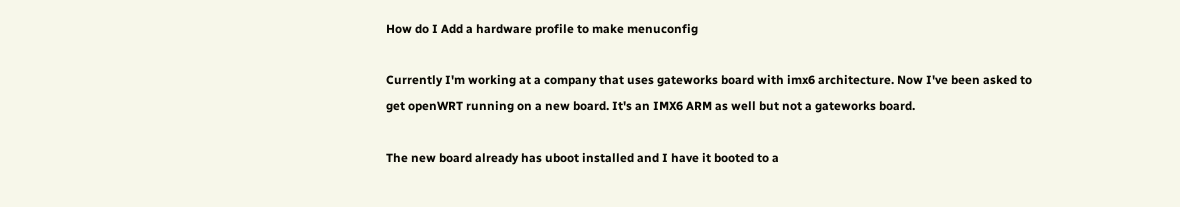How do I Add a hardware profile to make menuconfig

Currently I'm working at a company that uses gateworks board with imx6 architecture. Now I've been asked to get openWRT running on a new board. It's an IMX6 ARM as well but not a gateworks board.

The new board already has uboot installed and I have it booted to a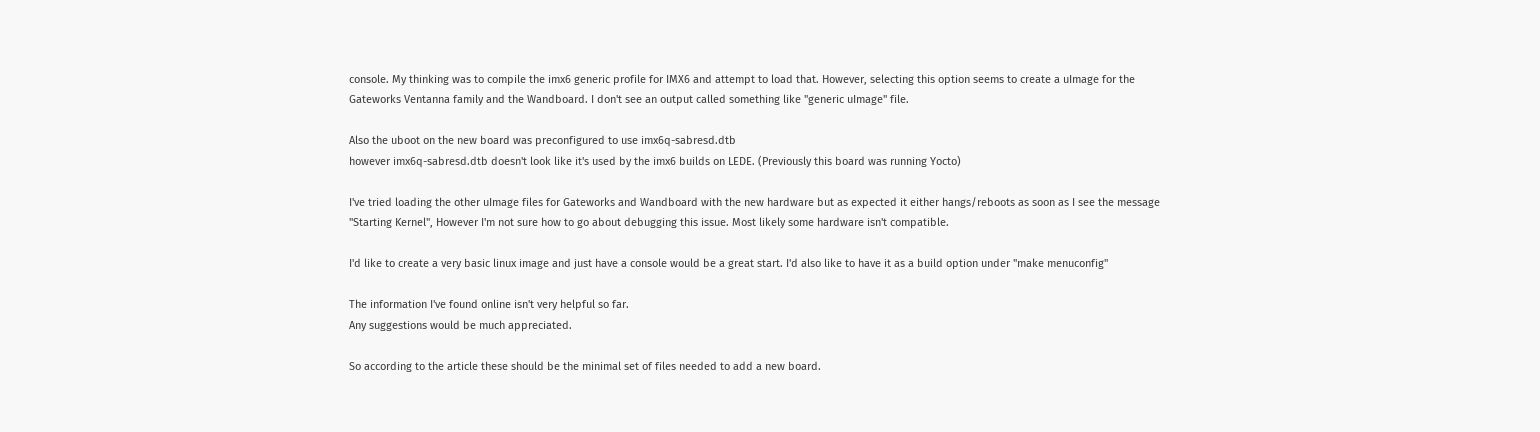console. My thinking was to compile the imx6 generic profile for IMX6 and attempt to load that. However, selecting this option seems to create a uImage for the Gateworks Ventanna family and the Wandboard. I don't see an output called something like "generic uImage" file.

Also the uboot on the new board was preconfigured to use imx6q-sabresd.dtb
however imx6q-sabresd.dtb doesn't look like it's used by the imx6 builds on LEDE. (Previously this board was running Yocto)

I've tried loading the other uImage files for Gateworks and Wandboard with the new hardware but as expected it either hangs/reboots as soon as I see the message "Starting Kernel", However I'm not sure how to go about debugging this issue. Most likely some hardware isn't compatible.

I'd like to create a very basic linux image and just have a console would be a great start. I'd also like to have it as a build option under "make menuconfig"

The information I've found online isn't very helpful so far.
Any suggestions would be much appreciated.

So according to the article these should be the minimal set of files needed to add a new board.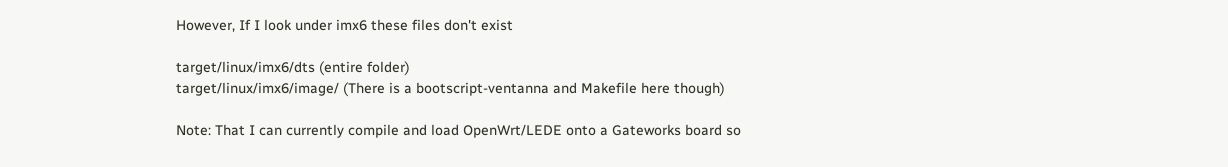However, If I look under imx6 these files don't exist

target/linux/imx6/dts (entire folder)
target/linux/imx6/image/ (There is a bootscript-ventanna and Makefile here though)

Note: That I can currently compile and load OpenWrt/LEDE onto a Gateworks board so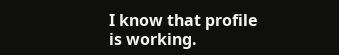I know that profile is working.